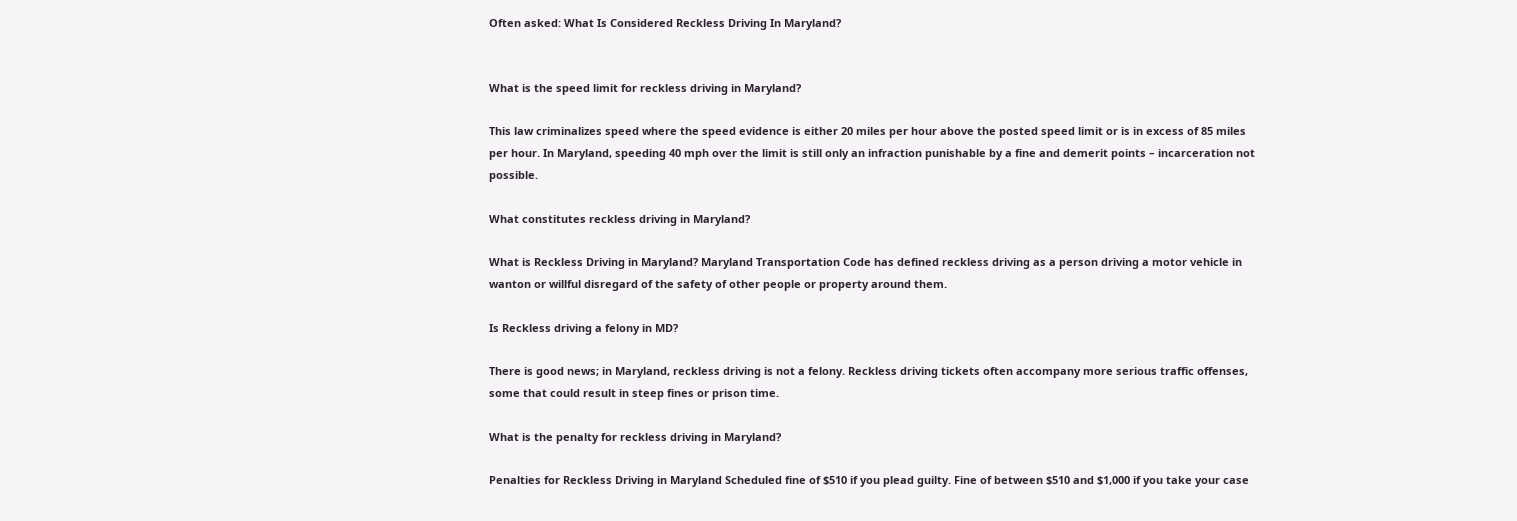Often asked: What Is Considered Reckless Driving In Maryland?


What is the speed limit for reckless driving in Maryland?

This law criminalizes speed where the speed evidence is either 20 miles per hour above the posted speed limit or is in excess of 85 miles per hour. In Maryland, speeding 40 mph over the limit is still only an infraction punishable by a fine and demerit points – incarceration not possible.

What constitutes reckless driving in Maryland?

What is Reckless Driving in Maryland? Maryland Transportation Code has defined reckless driving as a person driving a motor vehicle in wanton or willful disregard of the safety of other people or property around them.

Is Reckless driving a felony in MD?

There is good news; in Maryland, reckless driving is not a felony. Reckless driving tickets often accompany more serious traffic offenses, some that could result in steep fines or prison time.

What is the penalty for reckless driving in Maryland?

Penalties for Reckless Driving in Maryland Scheduled fine of $510 if you plead guilty. Fine of between $510 and $1,000 if you take your case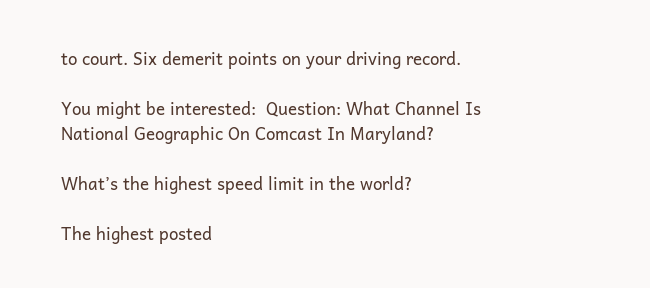to court. Six demerit points on your driving record.

You might be interested:  Question: What Channel Is National Geographic On Comcast In Maryland?

What’s the highest speed limit in the world?

The highest posted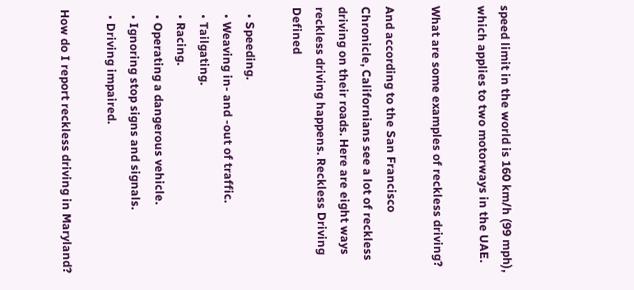speed limit in the world is 160 km/h (99 mph), which applies to two motorways in the UAE.

What are some examples of reckless driving?

And according to the San Francisco Chronicle, Californians see a lot of reckless driving on their roads. Here are eight ways reckless driving happens. Reckless Driving Defined

  • Speeding.
  • Weaving in- and -out of traffic.
  • Tailgating.
  • Racing.
  • Operating a dangerous vehicle.
  • Ignoring stop signs and signals.
  • Driving impaired.

How do I report reckless driving in Maryland?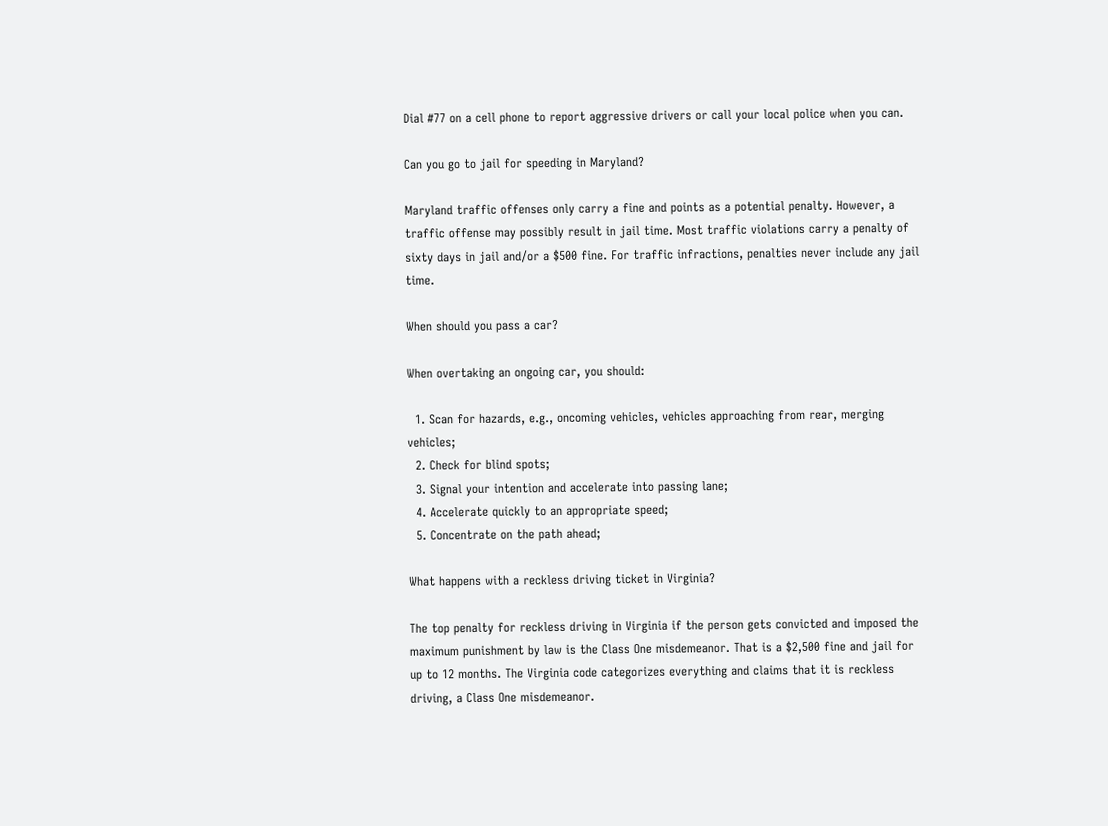Dial #77 on a cell phone to report aggressive drivers or call your local police when you can.

Can you go to jail for speeding in Maryland?

Maryland traffic offenses only carry a fine and points as a potential penalty. However, a traffic offense may possibly result in jail time. Most traffic violations carry a penalty of sixty days in jail and/or a $500 fine. For traffic infractions, penalties never include any jail time.

When should you pass a car?

When overtaking an ongoing car, you should:

  1. Scan for hazards, e.g., oncoming vehicles, vehicles approaching from rear, merging vehicles;
  2. Check for blind spots;
  3. Signal your intention and accelerate into passing lane;
  4. Accelerate quickly to an appropriate speed;
  5. Concentrate on the path ahead;

What happens with a reckless driving ticket in Virginia?

The top penalty for reckless driving in Virginia if the person gets convicted and imposed the maximum punishment by law is the Class One misdemeanor. That is a $2,500 fine and jail for up to 12 months. The Virginia code categorizes everything and claims that it is reckless driving, a Class One misdemeanor.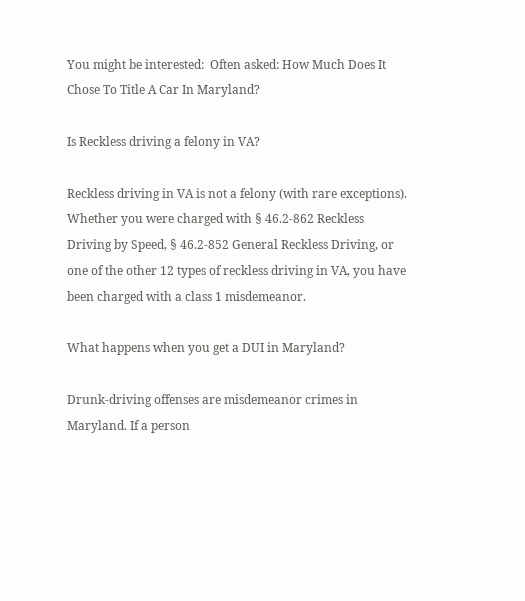You might be interested:  Often asked: How Much Does It Chose To Title A Car In Maryland?

Is Reckless driving a felony in VA?

Reckless driving in VA is not a felony (with rare exceptions). Whether you were charged with § 46.2-862 Reckless Driving by Speed, § 46.2-852 General Reckless Driving, or one of the other 12 types of reckless driving in VA, you have been charged with a class 1 misdemeanor.

What happens when you get a DUI in Maryland?

Drunk-driving offenses are misdemeanor crimes in Maryland. If a person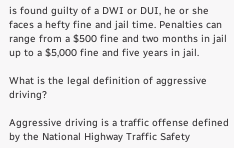is found guilty of a DWI or DUI, he or she faces a hefty fine and jail time. Penalties can range from a $500 fine and two months in jail up to a $5,000 fine and five years in jail.

What is the legal definition of aggressive driving?

Aggressive driving is a traffic offense defined by the National Highway Traffic Safety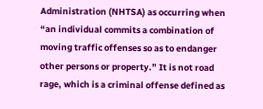Administration (NHTSA) as occurring when “an individual commits a combination of moving traffic offenses so as to endanger other persons or property.” It is not road rage, which is a criminal offense defined as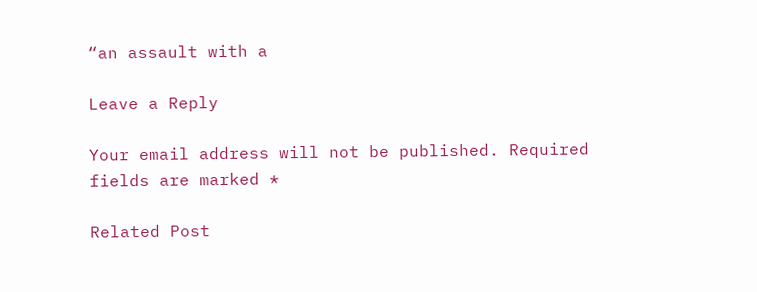“an assault with a

Leave a Reply

Your email address will not be published. Required fields are marked *

Related Post